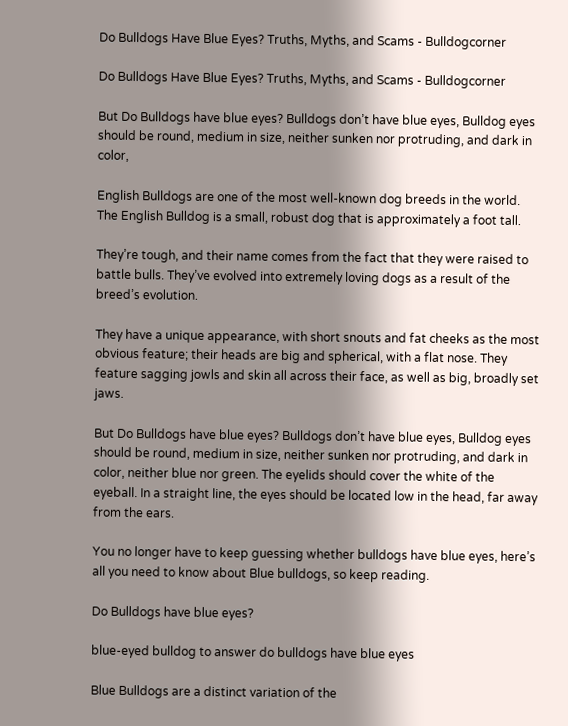Do Bulldogs Have Blue Eyes? Truths, Myths, and Scams - Bulldogcorner

Do Bulldogs Have Blue Eyes? Truths, Myths, and Scams - Bulldogcorner

But Do Bulldogs have blue eyes? Bulldogs don’t have blue eyes, Bulldog eyes should be round, medium in size, neither sunken nor protruding, and dark in color,

English Bulldogs are one of the most well-known dog breeds in the world. The English Bulldog is a small, robust dog that is approximately a foot tall.

They’re tough, and their name comes from the fact that they were raised to battle bulls. They’ve evolved into extremely loving dogs as a result of the breed’s evolution.

They have a unique appearance, with short snouts and fat cheeks as the most obvious feature; their heads are big and spherical, with a flat nose. They feature sagging jowls and skin all across their face, as well as big, broadly set jaws.

But Do Bulldogs have blue eyes? Bulldogs don’t have blue eyes, Bulldog eyes should be round, medium in size, neither sunken nor protruding, and dark in color, neither blue nor green. The eyelids should cover the white of the eyeball. In a straight line, the eyes should be located low in the head, far away from the ears.

You no longer have to keep guessing whether bulldogs have blue eyes, here’s all you need to know about Blue bulldogs, so keep reading.

Do Bulldogs have blue eyes?

blue-eyed bulldog to answer do bulldogs have blue eyes

Blue Bulldogs are a distinct variation of the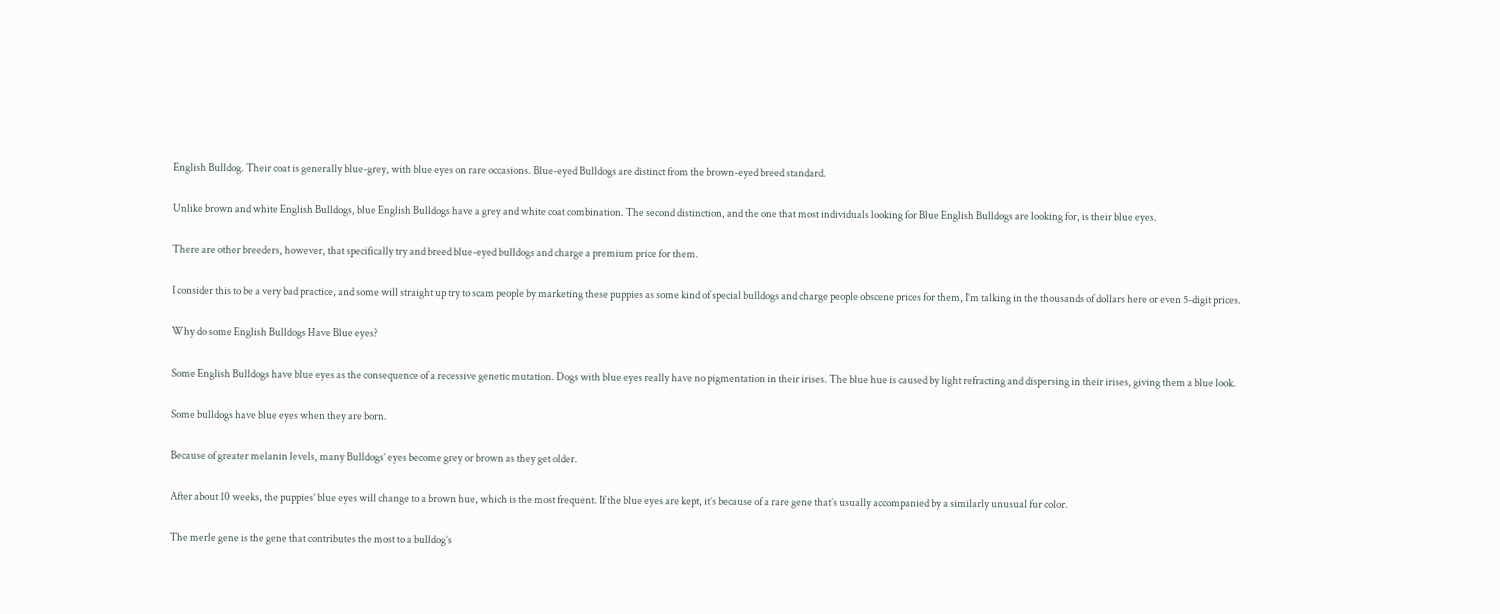English Bulldog. Their coat is generally blue-grey, with blue eyes on rare occasions. Blue-eyed Bulldogs are distinct from the brown-eyed breed standard.

Unlike brown and white English Bulldogs, blue English Bulldogs have a grey and white coat combination. The second distinction, and the one that most individuals looking for Blue English Bulldogs are looking for, is their blue eyes.

There are other breeders, however, that specifically try and breed blue-eyed bulldogs and charge a premium price for them.

I consider this to be a very bad practice, and some will straight up try to scam people by marketing these puppies as some kind of special bulldogs and charge people obscene prices for them, I’m talking in the thousands of dollars here or even 5-digit prices.

Why do some English Bulldogs Have Blue eyes?

Some English Bulldogs have blue eyes as the consequence of a recessive genetic mutation. Dogs with blue eyes really have no pigmentation in their irises. The blue hue is caused by light refracting and dispersing in their irises, giving them a blue look.

Some bulldogs have blue eyes when they are born.

Because of greater melanin levels, many Bulldogs’ eyes become grey or brown as they get older.

After about 10 weeks, the puppies’ blue eyes will change to a brown hue, which is the most frequent. If the blue eyes are kept, it’s because of a rare gene that’s usually accompanied by a similarly unusual fur color.

The merle gene is the gene that contributes the most to a bulldog’s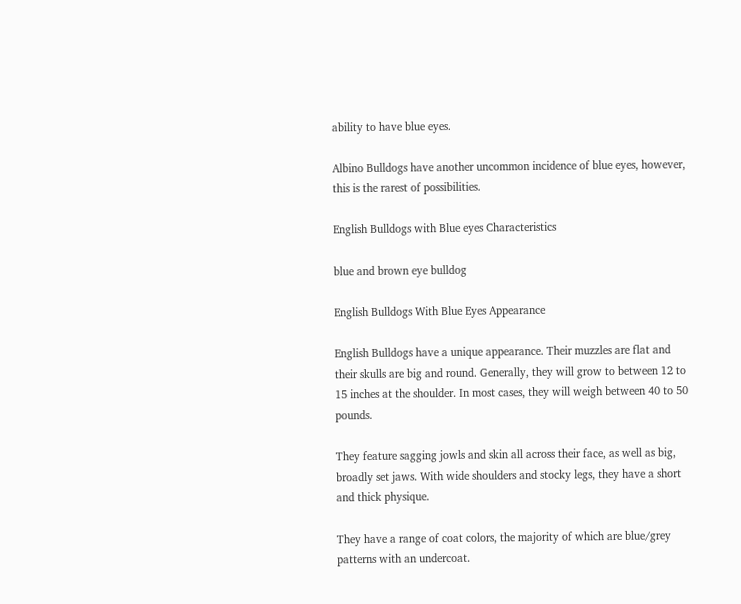ability to have blue eyes.

Albino Bulldogs have another uncommon incidence of blue eyes, however, this is the rarest of possibilities.

English Bulldogs with Blue eyes Characteristics

blue and brown eye bulldog

English Bulldogs With Blue Eyes Appearance

English Bulldogs have a unique appearance. Their muzzles are flat and their skulls are big and round. Generally, they will grow to between 12 to 15 inches at the shoulder. In most cases, they will weigh between 40 to 50 pounds.

They feature sagging jowls and skin all across their face, as well as big, broadly set jaws. With wide shoulders and stocky legs, they have a short and thick physique.

They have a range of coat colors, the majority of which are blue/grey patterns with an undercoat.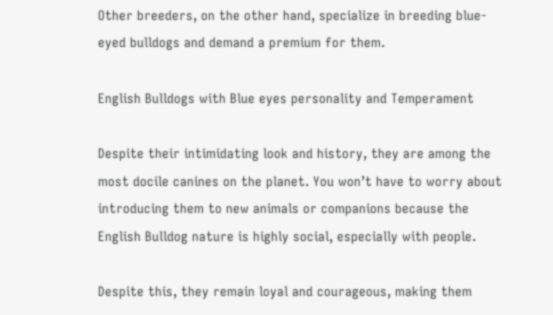Other breeders, on the other hand, specialize in breeding blue-eyed bulldogs and demand a premium for them.

English Bulldogs with Blue eyes personality and Temperament

Despite their intimidating look and history, they are among the most docile canines on the planet. You won’t have to worry about introducing them to new animals or companions because the English Bulldog nature is highly social, especially with people.

Despite this, they remain loyal and courageous, making them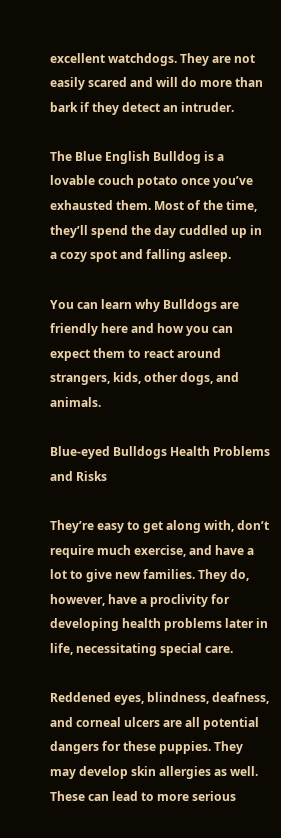excellent watchdogs. They are not easily scared and will do more than bark if they detect an intruder.

The Blue English Bulldog is a lovable couch potato once you’ve exhausted them. Most of the time, they’ll spend the day cuddled up in a cozy spot and falling asleep.

You can learn why Bulldogs are friendly here and how you can expect them to react around strangers, kids, other dogs, and animals.

Blue-eyed Bulldogs Health Problems and Risks

They’re easy to get along with, don’t require much exercise, and have a lot to give new families. They do, however, have a proclivity for developing health problems later in life, necessitating special care.

Reddened eyes, blindness, deafness, and corneal ulcers are all potential dangers for these puppies. They may develop skin allergies as well. These can lead to more serious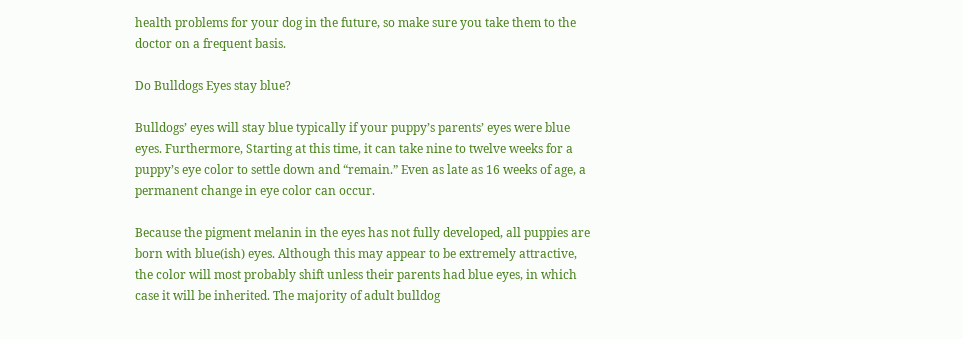health problems for your dog in the future, so make sure you take them to the doctor on a frequent basis.

Do Bulldogs Eyes stay blue?

Bulldogs’ eyes will stay blue typically if your puppy’s parents’ eyes were blue eyes. Furthermore, Starting at this time, it can take nine to twelve weeks for a puppy’s eye color to settle down and “remain.” Even as late as 16 weeks of age, a permanent change in eye color can occur.

Because the pigment melanin in the eyes has not fully developed, all puppies are born with blue(ish) eyes. Although this may appear to be extremely attractive, the color will most probably shift unless their parents had blue eyes, in which case it will be inherited. The majority of adult bulldog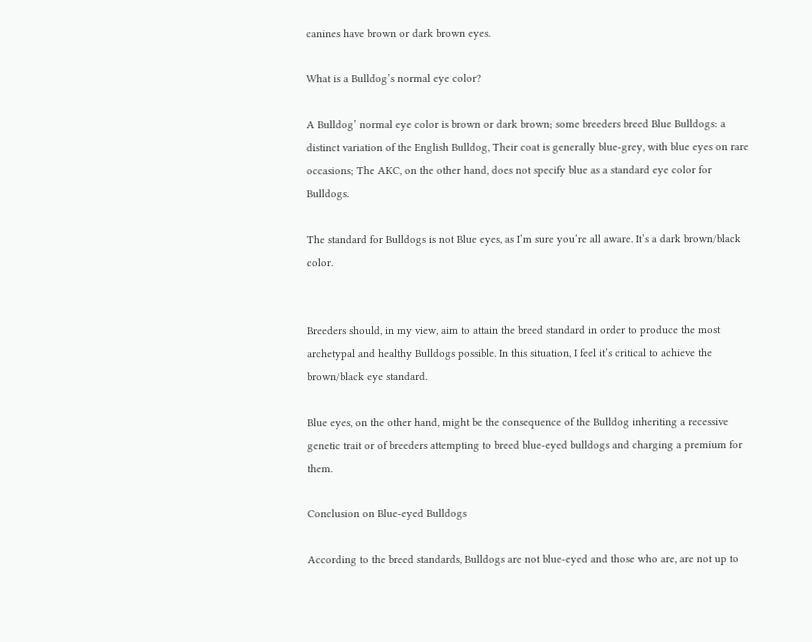canines have brown or dark brown eyes.

What is a Bulldog’s normal eye color?

A Bulldog’ normal eye color is brown or dark brown; some breeders breed Blue Bulldogs: a distinct variation of the English Bulldog, Their coat is generally blue-grey, with blue eyes on rare occasions; The AKC, on the other hand, does not specify blue as a standard eye color for Bulldogs.

The standard for Bulldogs is not Blue eyes, as I’m sure you’re all aware. It’s a dark brown/black color.


Breeders should, in my view, aim to attain the breed standard in order to produce the most archetypal and healthy Bulldogs possible. In this situation, I feel it’s critical to achieve the brown/black eye standard.

Blue eyes, on the other hand, might be the consequence of the Bulldog inheriting a recessive genetic trait or of breeders attempting to breed blue-eyed bulldogs and charging a premium for them.

Conclusion on Blue-eyed Bulldogs

According to the breed standards, Bulldogs are not blue-eyed and those who are, are not up to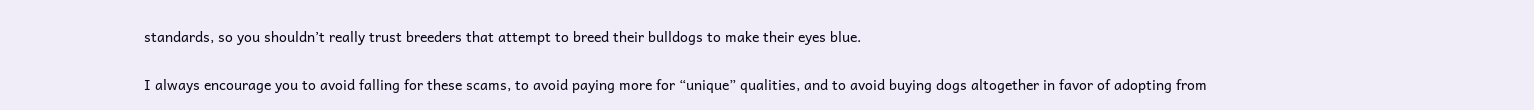standards, so you shouldn’t really trust breeders that attempt to breed their bulldogs to make their eyes blue.

I always encourage you to avoid falling for these scams, to avoid paying more for “unique” qualities, and to avoid buying dogs altogether in favor of adopting from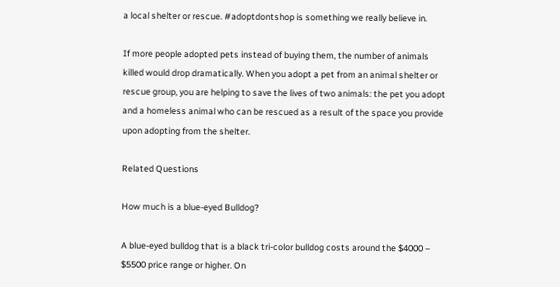a local shelter or rescue. #adoptdontshop is something we really believe in.

If more people adopted pets instead of buying them, the number of animals killed would drop dramatically. When you adopt a pet from an animal shelter or rescue group, you are helping to save the lives of two animals: the pet you adopt and a homeless animal who can be rescued as a result of the space you provide upon adopting from the shelter.

Related Questions

How much is a blue-eyed Bulldog?

A blue-eyed bulldog that is a black tri-color bulldog costs around the $4000 – $5500 price range or higher. On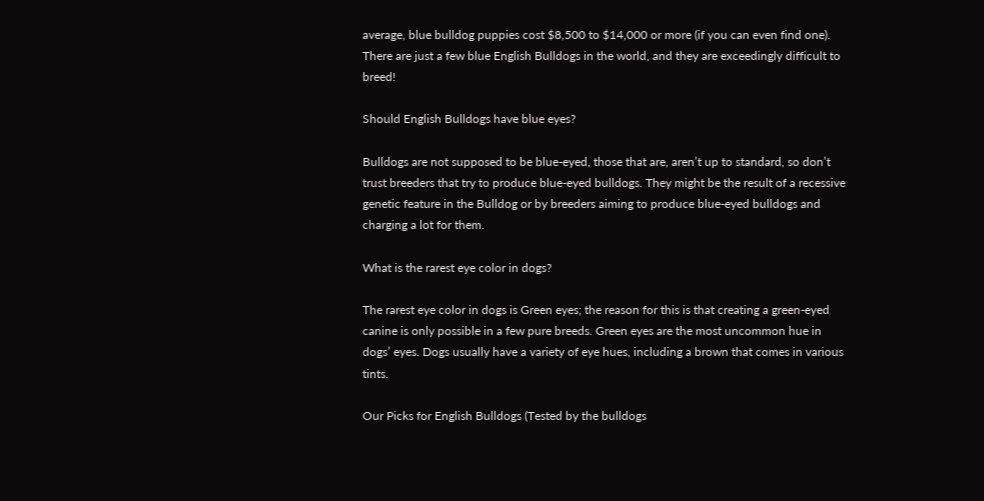average, blue bulldog puppies cost $8,500 to $14,000 or more (if you can even find one). There are just a few blue English Bulldogs in the world, and they are exceedingly difficult to breed!

Should English Bulldogs have blue eyes?

Bulldogs are not supposed to be blue-eyed, those that are, aren’t up to standard, so don’t trust breeders that try to produce blue-eyed bulldogs. They might be the result of a recessive genetic feature in the Bulldog or by breeders aiming to produce blue-eyed bulldogs and charging a lot for them.

What is the rarest eye color in dogs?

The rarest eye color in dogs is Green eyes; the reason for this is that creating a green-eyed canine is only possible in a few pure breeds. Green eyes are the most uncommon hue in dogs’ eyes. Dogs usually have a variety of eye hues, including a brown that comes in various tints.

Our Picks for English Bulldogs (Tested by the bulldogs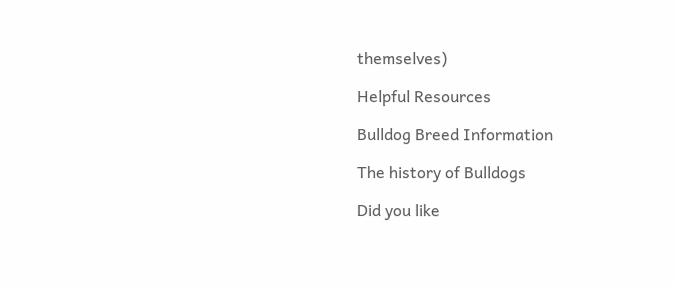themselves)

Helpful Resources

Bulldog Breed Information

The history of Bulldogs

Did you like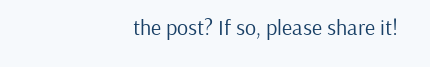the post? If so, please share it!